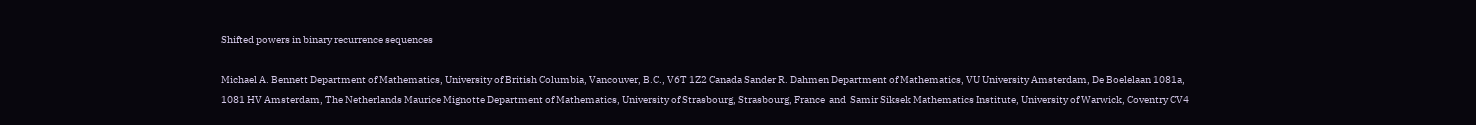Shifted powers in binary recurrence sequences

Michael A. Bennett Department of Mathematics, University of British Columbia, Vancouver, B.C., V6T 1Z2 Canada Sander R. Dahmen Department of Mathematics, VU University Amsterdam, De Boelelaan 1081a, 1081 HV Amsterdam, The Netherlands Maurice Mignotte Department of Mathematics, University of Strasbourg, Strasbourg, France  and  Samir Siksek Mathematics Institute, University of Warwick, Coventry CV4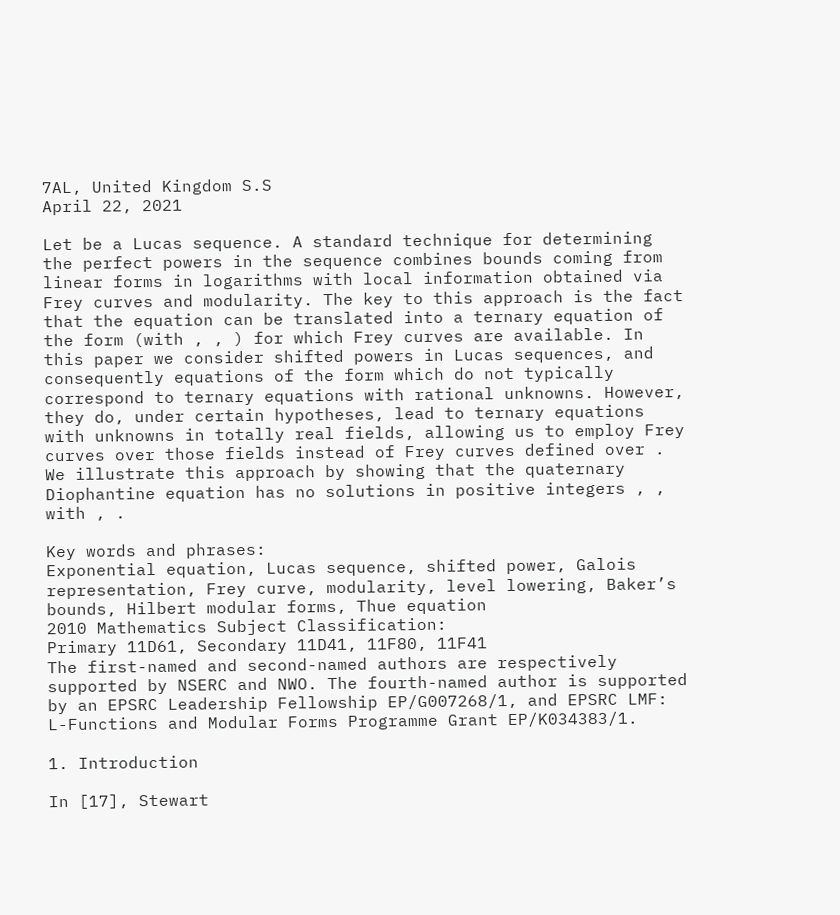7AL, United Kingdom S.S
April 22, 2021

Let be a Lucas sequence. A standard technique for determining the perfect powers in the sequence combines bounds coming from linear forms in logarithms with local information obtained via Frey curves and modularity. The key to this approach is the fact that the equation can be translated into a ternary equation of the form (with , , ) for which Frey curves are available. In this paper we consider shifted powers in Lucas sequences, and consequently equations of the form which do not typically correspond to ternary equations with rational unknowns. However, they do, under certain hypotheses, lead to ternary equations with unknowns in totally real fields, allowing us to employ Frey curves over those fields instead of Frey curves defined over . We illustrate this approach by showing that the quaternary Diophantine equation has no solutions in positive integers , , with , .

Key words and phrases:
Exponential equation, Lucas sequence, shifted power, Galois representation, Frey curve, modularity, level lowering, Baker’s bounds, Hilbert modular forms, Thue equation
2010 Mathematics Subject Classification:
Primary 11D61, Secondary 11D41, 11F80, 11F41
The first-named and second-named authors are respectively supported by NSERC and NWO. The fourth-named author is supported by an EPSRC Leadership Fellowship EP/G007268/1, and EPSRC LMF: L-Functions and Modular Forms Programme Grant EP/K034383/1.

1. Introduction

In [17], Stewart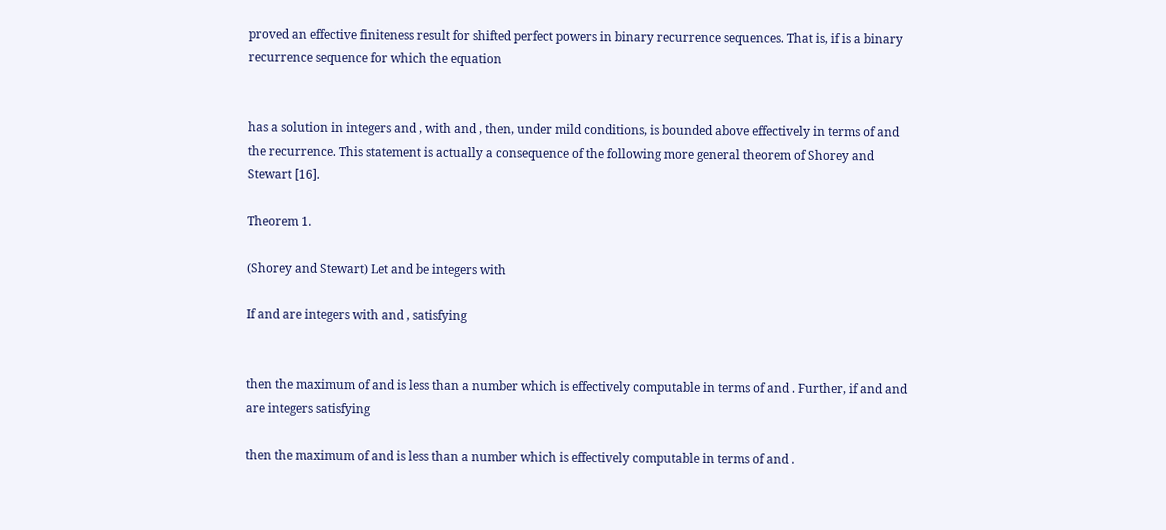proved an effective finiteness result for shifted perfect powers in binary recurrence sequences. That is, if is a binary recurrence sequence for which the equation


has a solution in integers and , with and , then, under mild conditions, is bounded above effectively in terms of and the recurrence. This statement is actually a consequence of the following more general theorem of Shorey and Stewart [16].

Theorem 1.

(Shorey and Stewart) Let and be integers with

If and are integers with and , satisfying


then the maximum of and is less than a number which is effectively computable in terms of and . Further, if and and are integers satisfying

then the maximum of and is less than a number which is effectively computable in terms of and .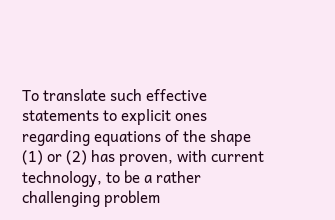To translate such effective statements to explicit ones regarding equations of the shape (1) or (2) has proven, with current technology, to be a rather challenging problem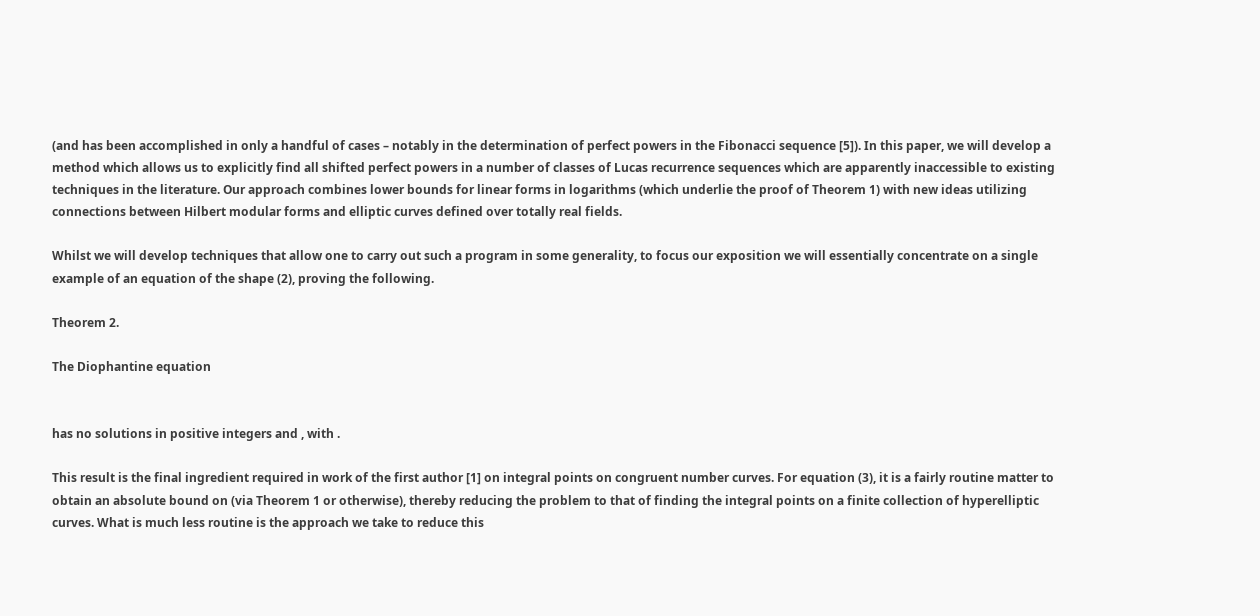(and has been accomplished in only a handful of cases – notably in the determination of perfect powers in the Fibonacci sequence [5]). In this paper, we will develop a method which allows us to explicitly find all shifted perfect powers in a number of classes of Lucas recurrence sequences which are apparently inaccessible to existing techniques in the literature. Our approach combines lower bounds for linear forms in logarithms (which underlie the proof of Theorem 1) with new ideas utilizing connections between Hilbert modular forms and elliptic curves defined over totally real fields.

Whilst we will develop techniques that allow one to carry out such a program in some generality, to focus our exposition we will essentially concentrate on a single example of an equation of the shape (2), proving the following.

Theorem 2.

The Diophantine equation


has no solutions in positive integers and , with .

This result is the final ingredient required in work of the first author [1] on integral points on congruent number curves. For equation (3), it is a fairly routine matter to obtain an absolute bound on (via Theorem 1 or otherwise), thereby reducing the problem to that of finding the integral points on a finite collection of hyperelliptic curves. What is much less routine is the approach we take to reduce this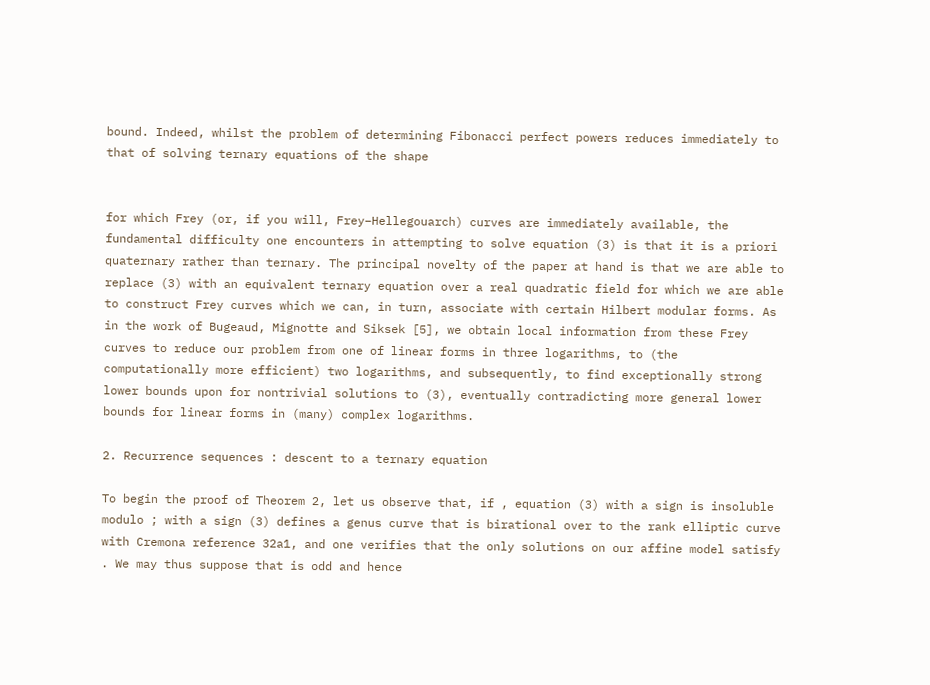bound. Indeed, whilst the problem of determining Fibonacci perfect powers reduces immediately to that of solving ternary equations of the shape


for which Frey (or, if you will, Frey–Hellegouarch) curves are immediately available, the fundamental difficulty one encounters in attempting to solve equation (3) is that it is a priori quaternary rather than ternary. The principal novelty of the paper at hand is that we are able to replace (3) with an equivalent ternary equation over a real quadratic field for which we are able to construct Frey curves which we can, in turn, associate with certain Hilbert modular forms. As in the work of Bugeaud, Mignotte and Siksek [5], we obtain local information from these Frey curves to reduce our problem from one of linear forms in three logarithms, to (the computationally more efficient) two logarithms, and subsequently, to find exceptionally strong lower bounds upon for nontrivial solutions to (3), eventually contradicting more general lower bounds for linear forms in (many) complex logarithms.

2. Recurrence sequences : descent to a ternary equation

To begin the proof of Theorem 2, let us observe that, if , equation (3) with a sign is insoluble modulo ; with a sign (3) defines a genus curve that is birational over to the rank elliptic curve with Cremona reference 32a1, and one verifies that the only solutions on our affine model satisfy . We may thus suppose that is odd and hence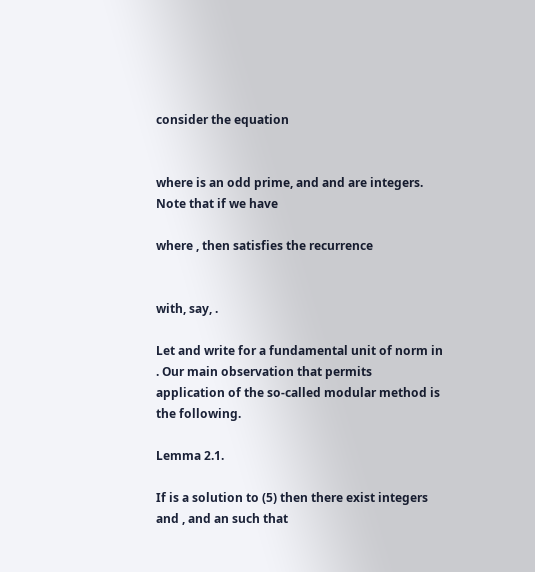consider the equation


where is an odd prime, and and are integers. Note that if we have

where , then satisfies the recurrence


with, say, .

Let and write for a fundamental unit of norm in . Our main observation that permits application of the so-called modular method is the following.

Lemma 2.1.

If is a solution to (5) then there exist integers and , and an such that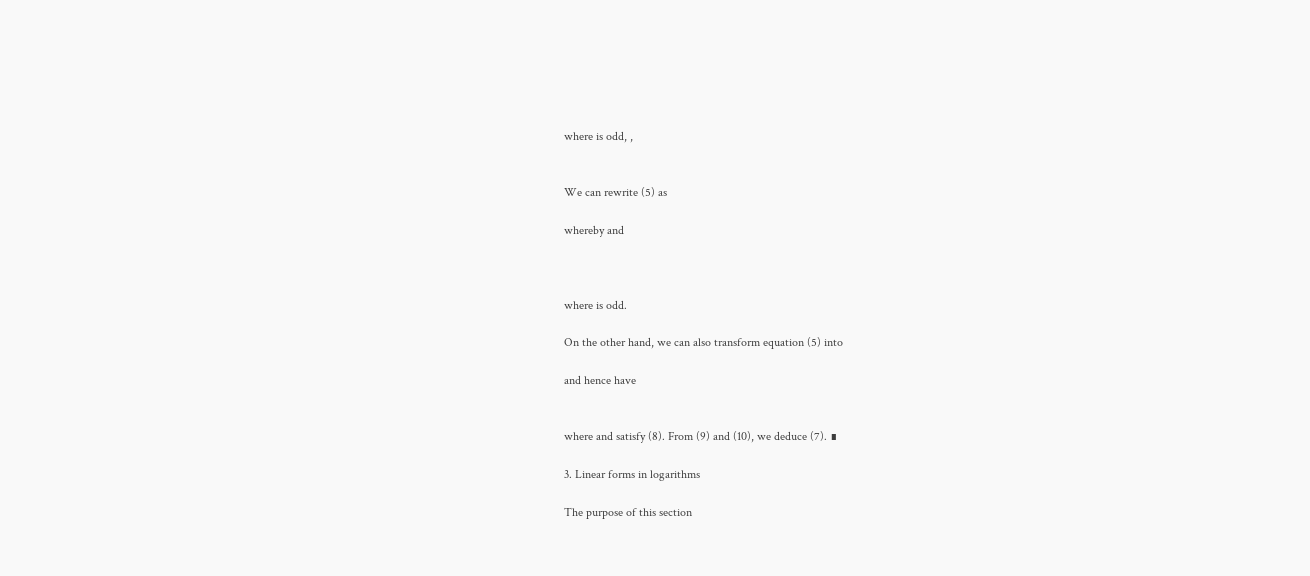where is odd, ,


We can rewrite (5) as

whereby and



where is odd.

On the other hand, we can also transform equation (5) into

and hence have


where and satisfy (8). From (9) and (10), we deduce (7). ∎

3. Linear forms in logarithms

The purpose of this section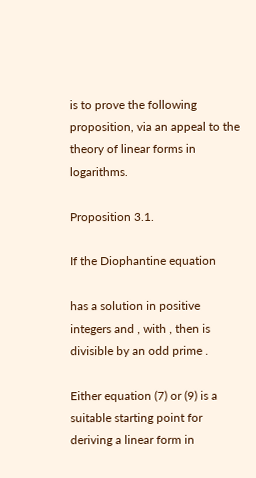is to prove the following proposition, via an appeal to the theory of linear forms in logarithms.

Proposition 3.1.

If the Diophantine equation

has a solution in positive integers and , with , then is divisible by an odd prime .

Either equation (7) or (9) is a suitable starting point for deriving a linear form in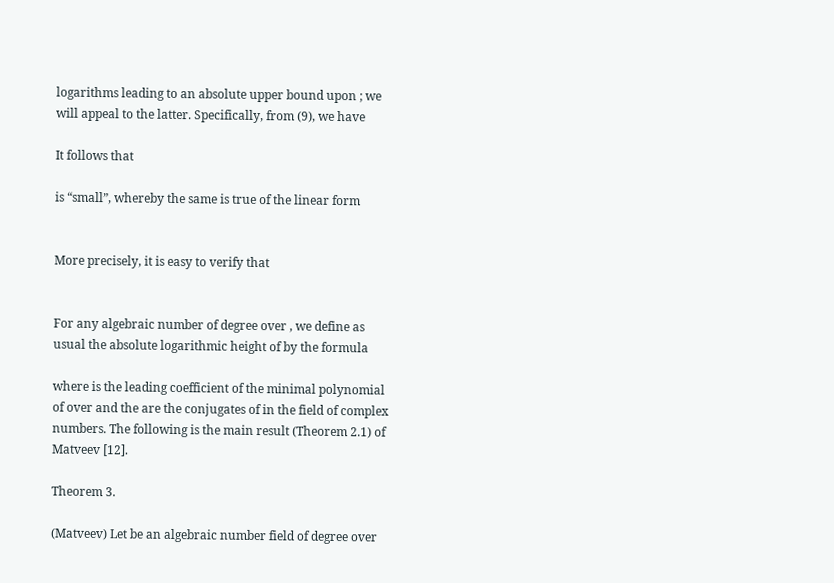logarithms leading to an absolute upper bound upon ; we will appeal to the latter. Specifically, from (9), we have

It follows that

is “small”, whereby the same is true of the linear form


More precisely, it is easy to verify that


For any algebraic number of degree over , we define as usual the absolute logarithmic height of by the formula

where is the leading coefficient of the minimal polynomial of over and the are the conjugates of in the field of complex numbers. The following is the main result (Theorem 2.1) of Matveev [12].

Theorem 3.

(Matveev) Let be an algebraic number field of degree over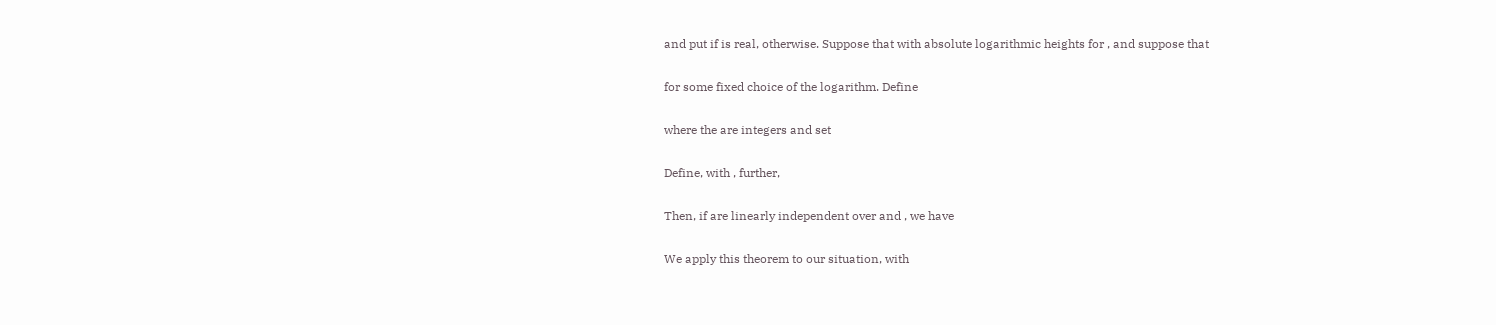and put if is real, otherwise. Suppose that with absolute logarithmic heights for , and suppose that

for some fixed choice of the logarithm. Define

where the are integers and set

Define, with , further,

Then, if are linearly independent over and , we have

We apply this theorem to our situation, with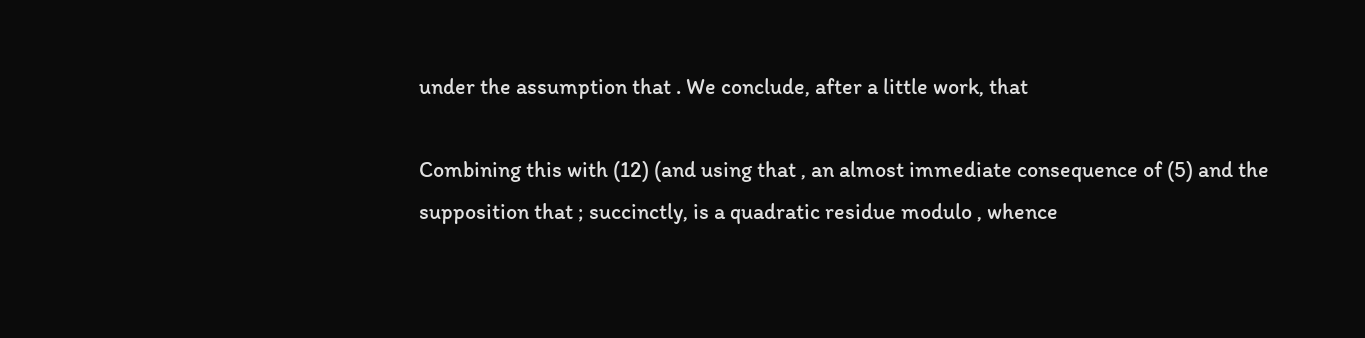under the assumption that . We conclude, after a little work, that

Combining this with (12) (and using that , an almost immediate consequence of (5) and the supposition that ; succinctly, is a quadratic residue modulo , whence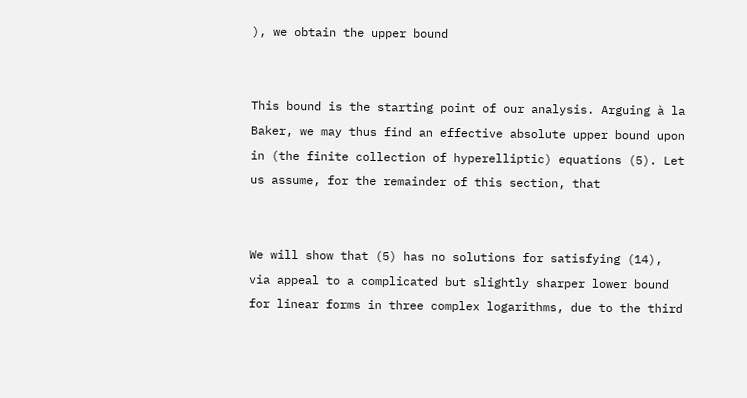), we obtain the upper bound


This bound is the starting point of our analysis. Arguing à la Baker, we may thus find an effective absolute upper bound upon in (the finite collection of hyperelliptic) equations (5). Let us assume, for the remainder of this section, that


We will show that (5) has no solutions for satisfying (14), via appeal to a complicated but slightly sharper lower bound for linear forms in three complex logarithms, due to the third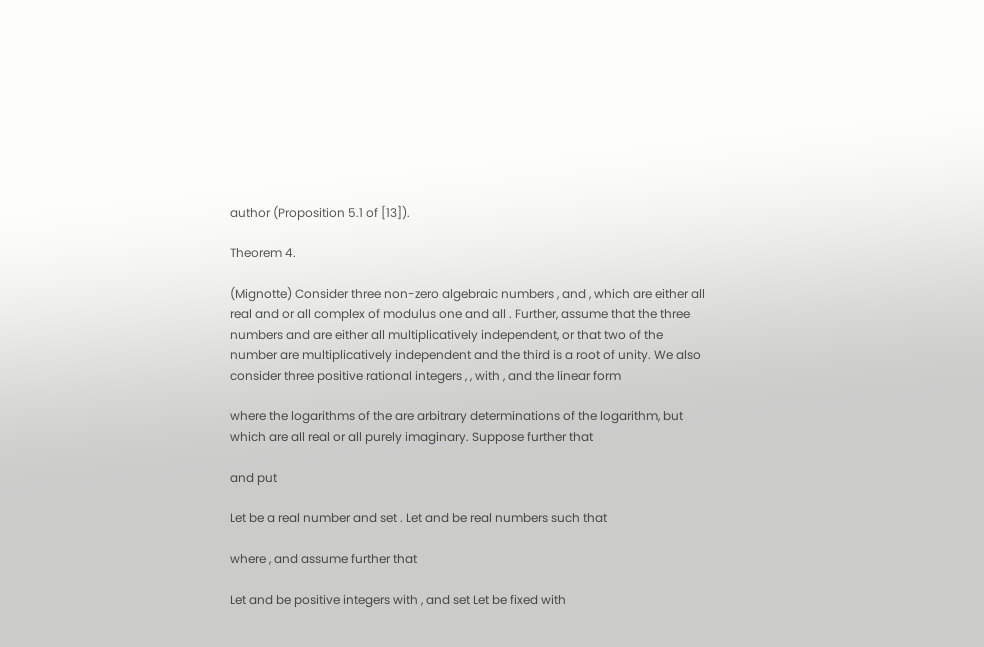author (Proposition 5.1 of [13]).

Theorem 4.

(Mignotte) Consider three non-zero algebraic numbers , and , which are either all real and or all complex of modulus one and all . Further, assume that the three numbers and are either all multiplicatively independent, or that two of the number are multiplicatively independent and the third is a root of unity. We also consider three positive rational integers , , with , and the linear form

where the logarithms of the are arbitrary determinations of the logarithm, but which are all real or all purely imaginary. Suppose further that

and put

Let be a real number and set . Let and be real numbers such that

where , and assume further that

Let and be positive integers with , and set Let be fixed with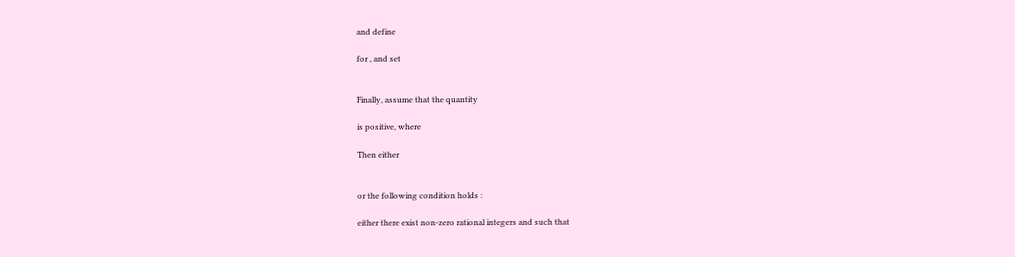and define

for , and set


Finally, assume that the quantity

is positive, where

Then either


or the following condition holds :

either there exist non-zero rational integers and such that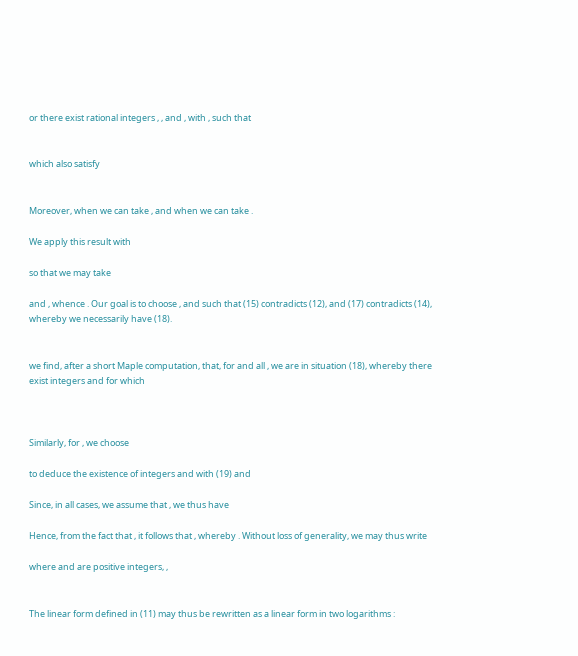or there exist rational integers , , and , with , such that


which also satisfy


Moreover, when we can take , and when we can take .

We apply this result with

so that we may take

and , whence . Our goal is to choose , and such that (15) contradicts (12), and (17) contradicts (14), whereby we necessarily have (18).


we find, after a short Maple computation, that, for and all , we are in situation (18), whereby there exist integers and for which



Similarly, for , we choose

to deduce the existence of integers and with (19) and

Since, in all cases, we assume that , we thus have

Hence, from the fact that , it follows that , whereby . Without loss of generality, we may thus write

where and are positive integers, ,


The linear form defined in (11) may thus be rewritten as a linear form in two logarithms :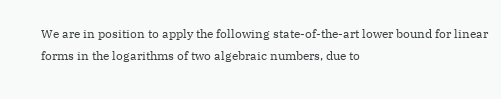We are in position to apply the following state-of-the-art lower bound for linear forms in the logarithms of two algebraic numbers, due to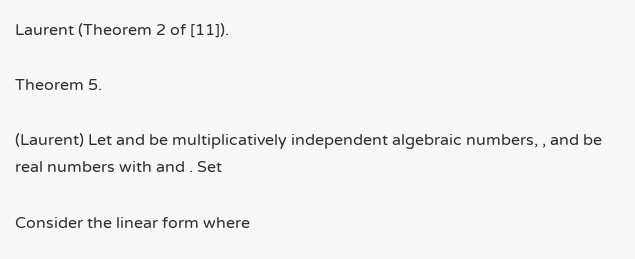Laurent (Theorem 2 of [11]).

Theorem 5.

(Laurent) Let and be multiplicatively independent algebraic numbers, , and be real numbers with and . Set

Consider the linear form where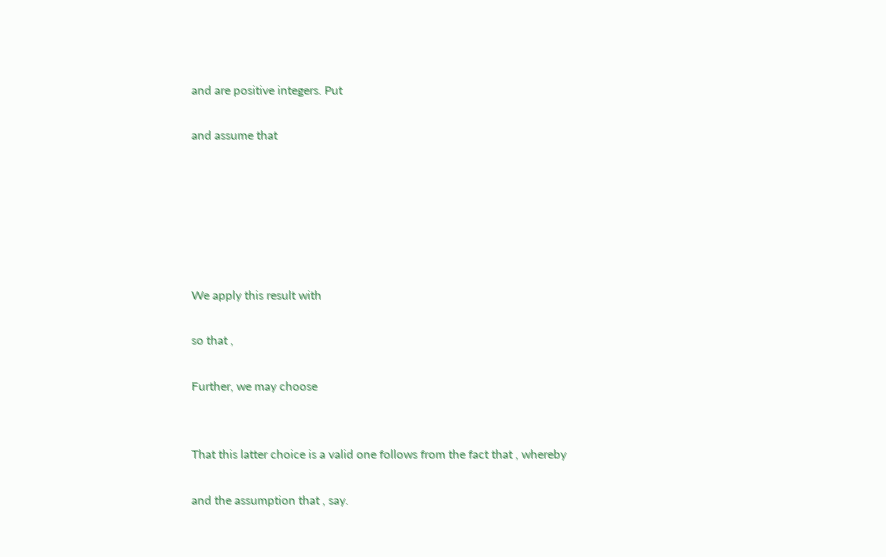and are positive integers. Put

and assume that






We apply this result with

so that ,

Further, we may choose


That this latter choice is a valid one follows from the fact that , whereby

and the assumption that , say.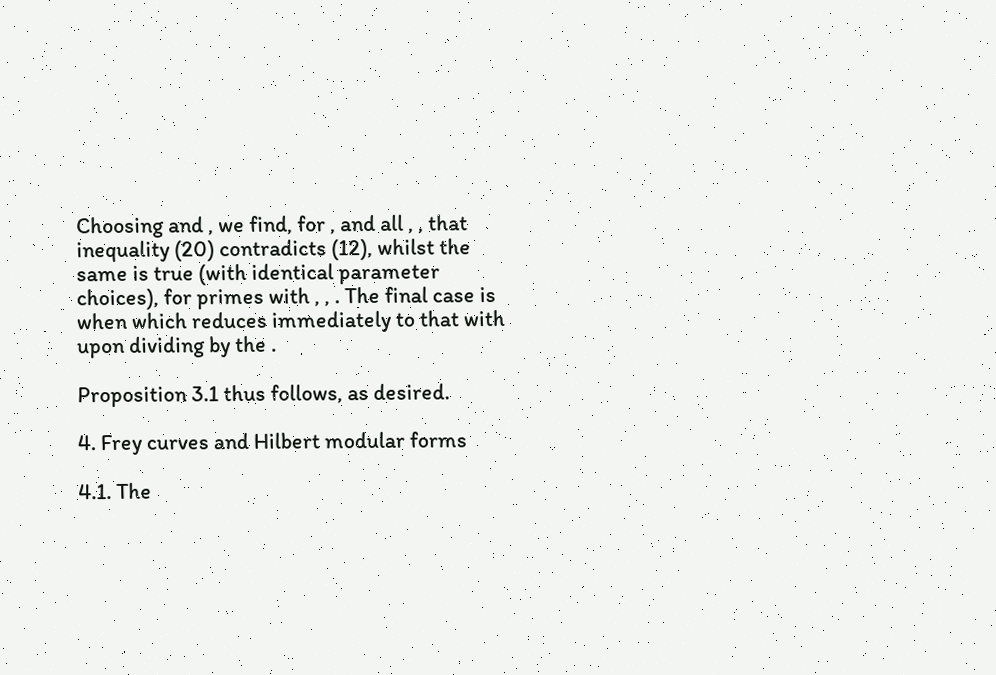Choosing and , we find, for , and all , , that inequality (20) contradicts (12), whilst the same is true (with identical parameter choices), for primes with , , . The final case is when which reduces immediately to that with upon dividing by the .

Proposition 3.1 thus follows, as desired.

4. Frey curves and Hilbert modular forms

4.1. The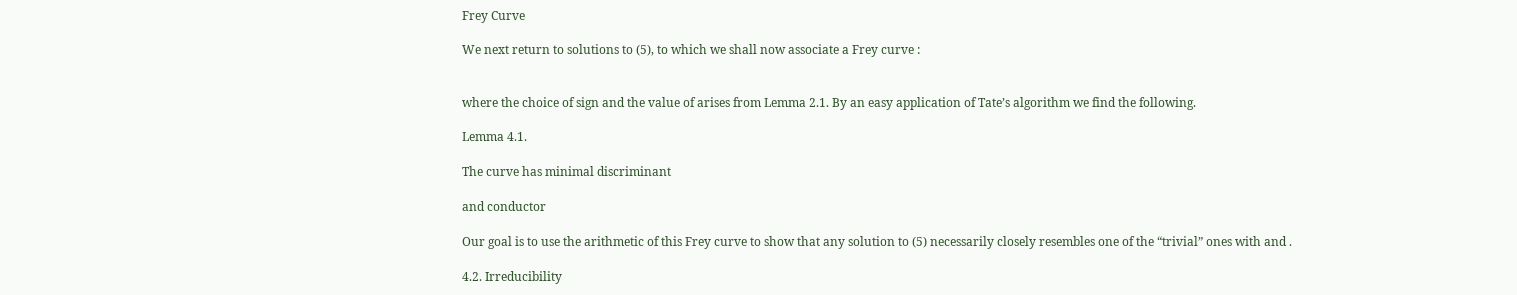Frey Curve

We next return to solutions to (5), to which we shall now associate a Frey curve :


where the choice of sign and the value of arises from Lemma 2.1. By an easy application of Tate’s algorithm we find the following.

Lemma 4.1.

The curve has minimal discriminant

and conductor

Our goal is to use the arithmetic of this Frey curve to show that any solution to (5) necessarily closely resembles one of the “trivial” ones with and .

4.2. Irreducibility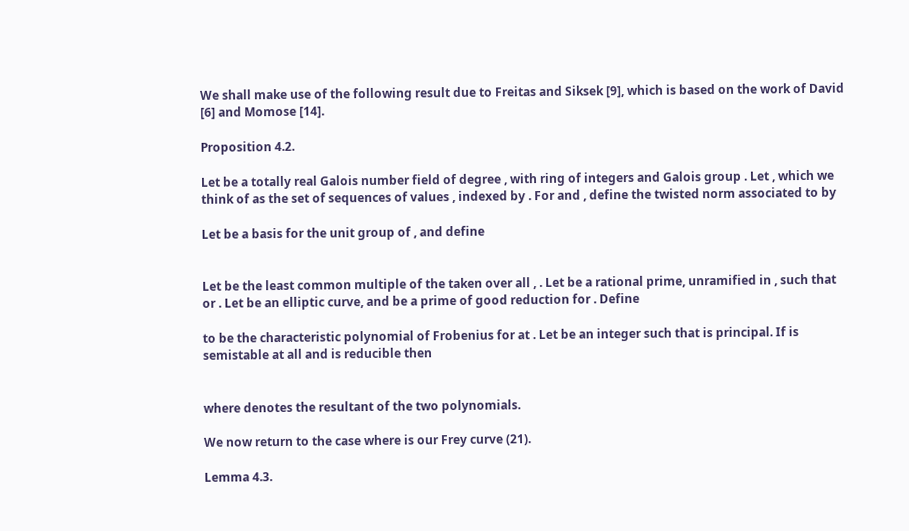We shall make use of the following result due to Freitas and Siksek [9], which is based on the work of David [6] and Momose [14].

Proposition 4.2.

Let be a totally real Galois number field of degree , with ring of integers and Galois group . Let , which we think of as the set of sequences of values , indexed by . For and , define the twisted norm associated to by

Let be a basis for the unit group of , and define


Let be the least common multiple of the taken over all , . Let be a rational prime, unramified in , such that or . Let be an elliptic curve, and be a prime of good reduction for . Define

to be the characteristic polynomial of Frobenius for at . Let be an integer such that is principal. If is semistable at all and is reducible then


where denotes the resultant of the two polynomials.

We now return to the case where is our Frey curve (21).

Lemma 4.3.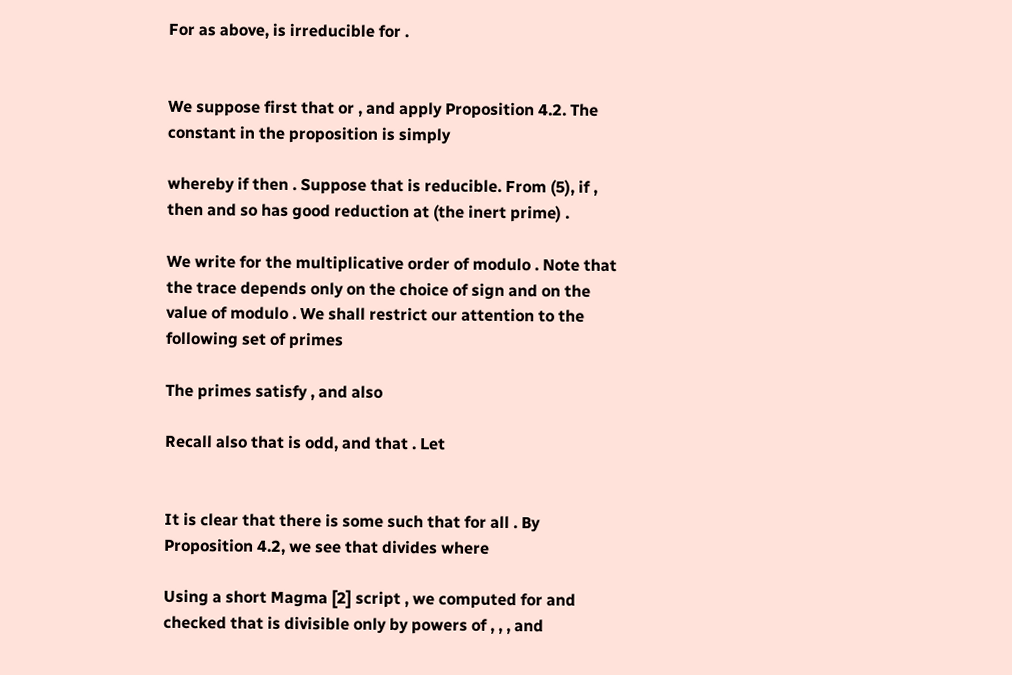For as above, is irreducible for .


We suppose first that or , and apply Proposition 4.2. The constant in the proposition is simply

whereby if then . Suppose that is reducible. From (5), if , then and so has good reduction at (the inert prime) .

We write for the multiplicative order of modulo . Note that the trace depends only on the choice of sign and on the value of modulo . We shall restrict our attention to the following set of primes

The primes satisfy , and also

Recall also that is odd, and that . Let


It is clear that there is some such that for all . By Proposition 4.2, we see that divides where

Using a short Magma [2] script , we computed for and checked that is divisible only by powers of , , , and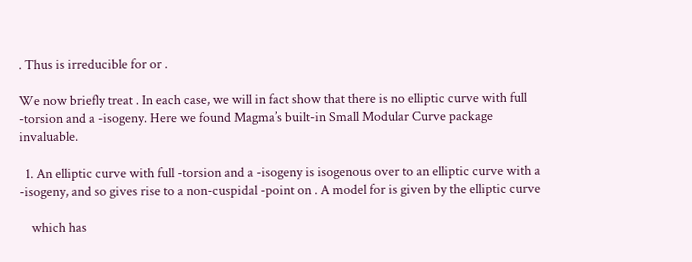. Thus is irreducible for or .

We now briefly treat . In each case, we will in fact show that there is no elliptic curve with full -torsion and a -isogeny. Here we found Magma’s built-in Small Modular Curve package invaluable.

  1. An elliptic curve with full -torsion and a -isogeny is isogenous over to an elliptic curve with a -isogeny, and so gives rise to a non-cuspidal -point on . A model for is given by the elliptic curve

    which has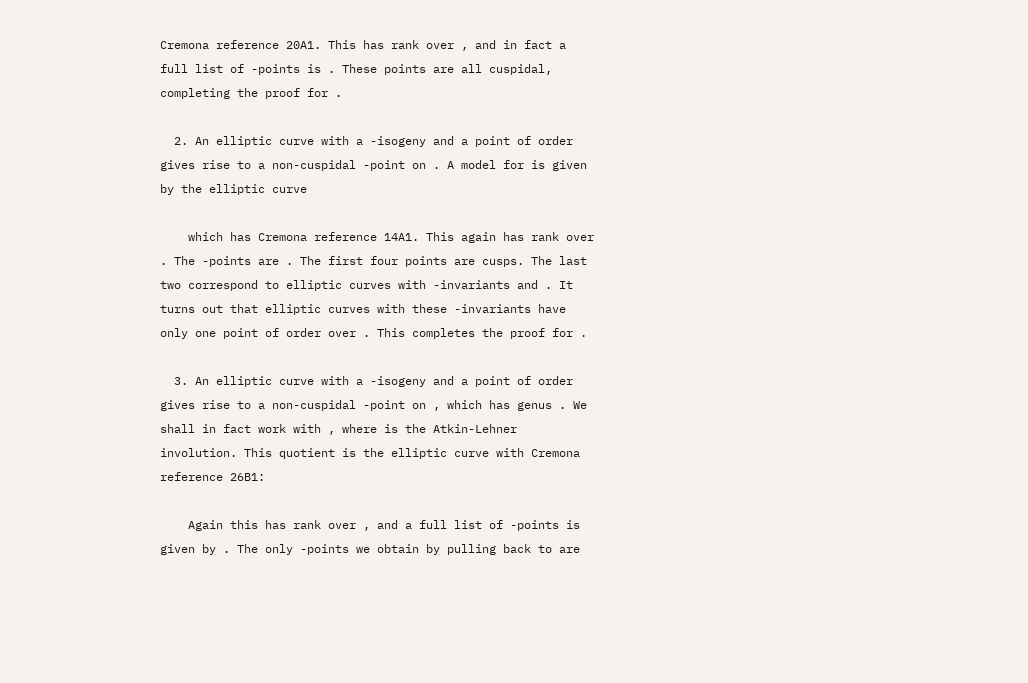Cremona reference 20A1. This has rank over , and in fact a full list of -points is . These points are all cuspidal, completing the proof for .

  2. An elliptic curve with a -isogeny and a point of order gives rise to a non-cuspidal -point on . A model for is given by the elliptic curve

    which has Cremona reference 14A1. This again has rank over . The -points are . The first four points are cusps. The last two correspond to elliptic curves with -invariants and . It turns out that elliptic curves with these -invariants have only one point of order over . This completes the proof for .

  3. An elliptic curve with a -isogeny and a point of order gives rise to a non-cuspidal -point on , which has genus . We shall in fact work with , where is the Atkin-Lehner involution. This quotient is the elliptic curve with Cremona reference 26B1:

    Again this has rank over , and a full list of -points is given by . The only -points we obtain by pulling back to are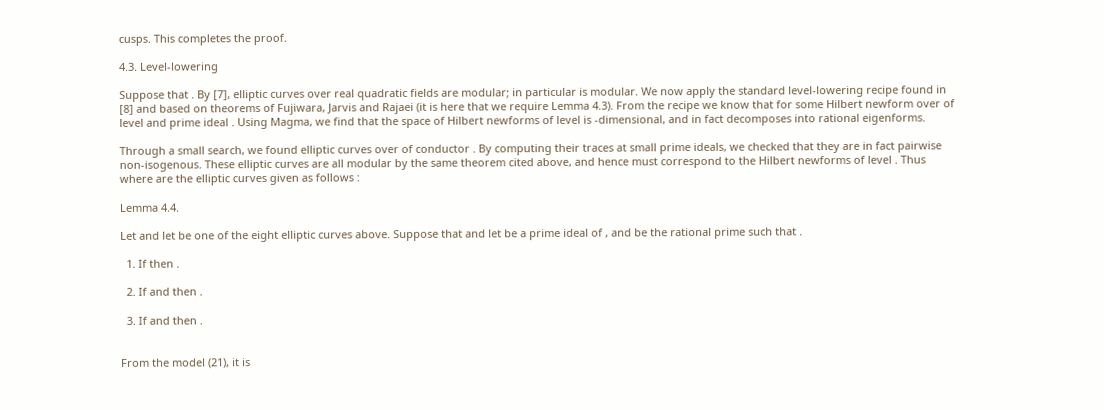cusps. This completes the proof.

4.3. Level-lowering

Suppose that . By [7], elliptic curves over real quadratic fields are modular; in particular is modular. We now apply the standard level-lowering recipe found in [8] and based on theorems of Fujiwara, Jarvis and Rajaei (it is here that we require Lemma 4.3). From the recipe we know that for some Hilbert newform over of level and prime ideal . Using Magma, we find that the space of Hilbert newforms of level is -dimensional, and in fact decomposes into rational eigenforms.

Through a small search, we found elliptic curves over of conductor . By computing their traces at small prime ideals, we checked that they are in fact pairwise non-isogenous. These elliptic curves are all modular by the same theorem cited above, and hence must correspond to the Hilbert newforms of level . Thus where are the elliptic curves given as follows :

Lemma 4.4.

Let and let be one of the eight elliptic curves above. Suppose that and let be a prime ideal of , and be the rational prime such that .

  1. If then .

  2. If and then .

  3. If and then .


From the model (21), it is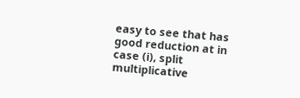easy to see that has good reduction at in case (i), split multiplicative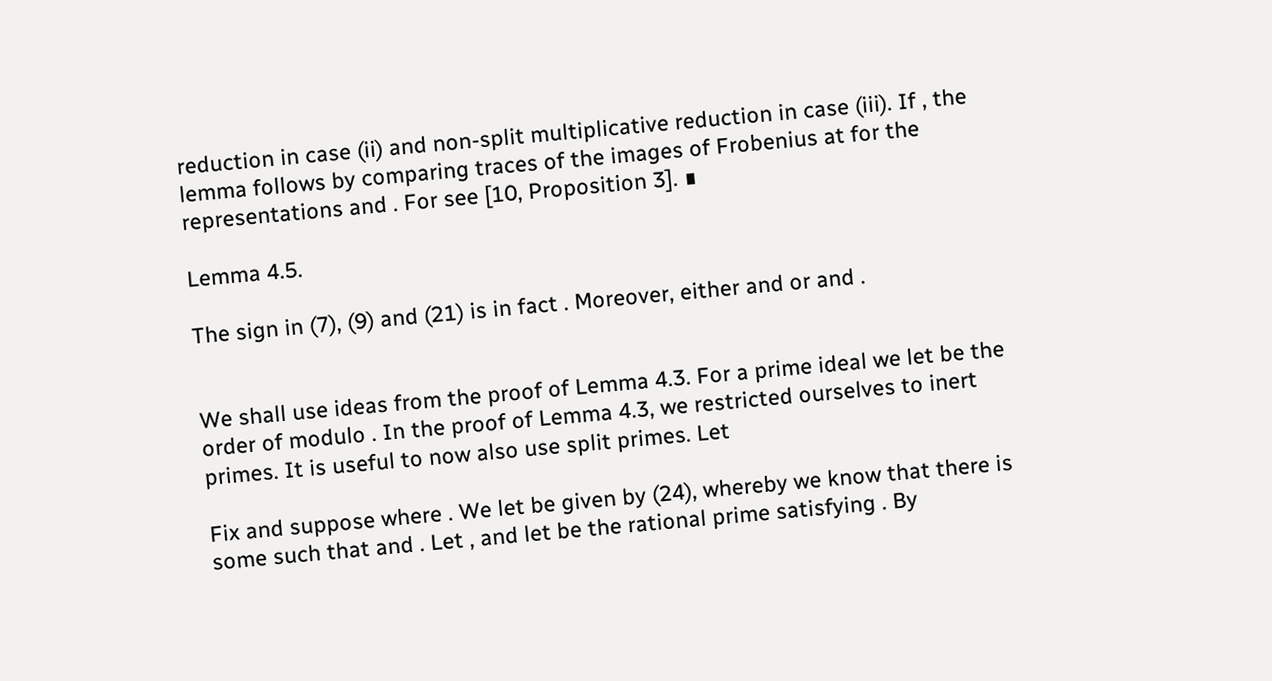reduction in case (ii) and non-split multiplicative reduction in case (iii). If , the lemma follows by comparing traces of the images of Frobenius at for the representations and . For see [10, Proposition 3]. ∎

Lemma 4.5.

The sign in (7), (9) and (21) is in fact . Moreover, either and or and .


We shall use ideas from the proof of Lemma 4.3. For a prime ideal we let be the order of modulo . In the proof of Lemma 4.3, we restricted ourselves to inert primes. It is useful to now also use split primes. Let

Fix and suppose where . We let be given by (24), whereby we know that there is some such that and . Let , and let be the rational prime satisfying . By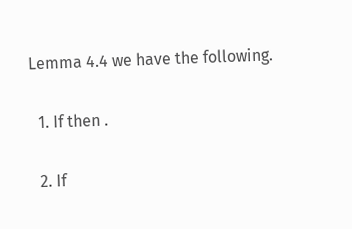Lemma 4.4 we have the following.

  1. If then .

  2. If